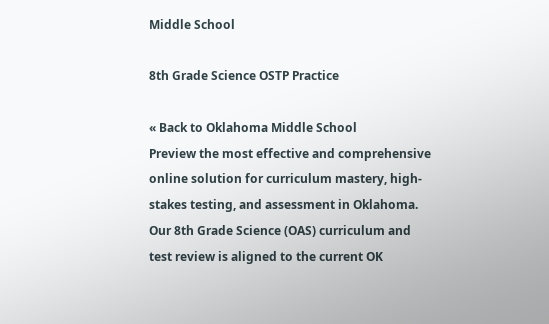Middle School

8th Grade Science OSTP Practice

« Back to Oklahoma Middle School
Preview the most effective and comprehensive online solution for curriculum mastery, high-stakes testing, and assessment in Oklahoma. Our 8th Grade Science (OAS) curriculum and test review is aligned to the current OK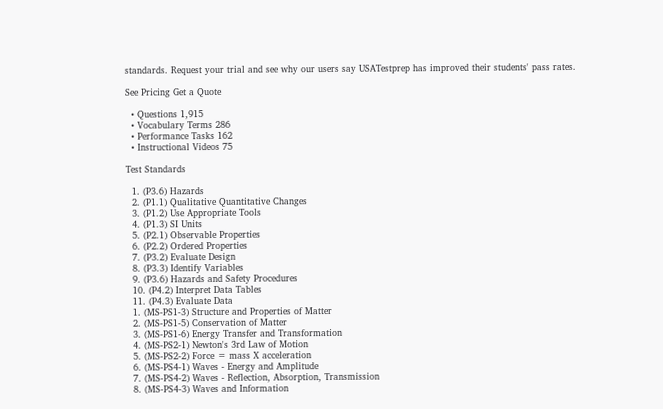standards. Request your trial and see why our users say USATestprep has improved their students' pass rates.

See Pricing Get a Quote

  • Questions 1,915
  • Vocabulary Terms 286
  • Performance Tasks 162
  • Instructional Videos 75

Test Standards

  1. (P3.6) Hazards
  2. (P1.1) Qualitative Quantitative Changes
  3. (P1.2) Use Appropriate Tools
  4. (P1.3) SI Units
  5. (P2.1) Observable Properties
  6. (P2.2) Ordered Properties
  7. (P3.2) Evaluate Design
  8. (P3.3) Identify Variables
  9. (P3.6) Hazards and Safety Procedures
  10. (P4.2) Interpret Data Tables
  11. (P4.3) Evaluate Data
  1. (MS-PS1-3) Structure and Properties of Matter
  2. (MS-PS1-5) Conservation of Matter
  3. (MS-PS1-6) Energy Transfer and Transformation
  4. (MS-PS2-1) Newton's 3rd Law of Motion
  5. (MS-PS2-2) Force = mass X acceleration
  6. (MS-PS4-1) Waves - Energy and Amplitude
  7. (MS-PS4-2) Waves - Reflection, Absorption, Transmission
  8. (MS-PS4-3) Waves and Information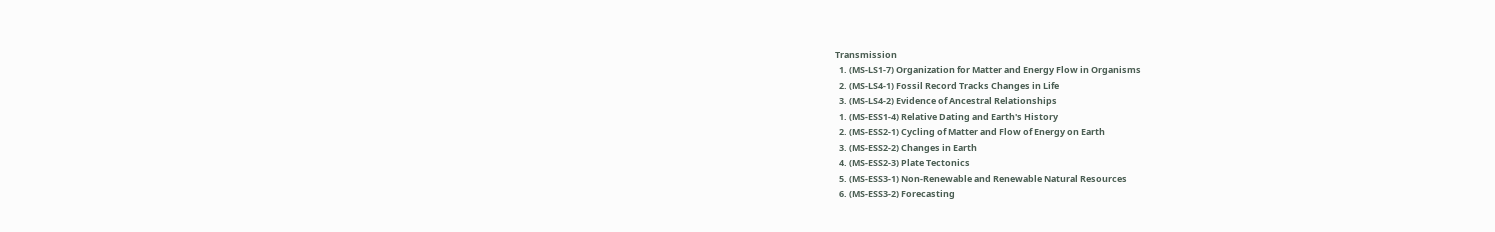Transmission
  1. (MS-LS1-7) Organization for Matter and Energy Flow in Organisms
  2. (MS-LS4-1) Fossil Record Tracks Changes in Life
  3. (MS-LS4-2) Evidence of Ancestral Relationships
  1. (MS-ESS1-4) Relative Dating and Earth's History
  2. (MS-ESS2-1) Cycling of Matter and Flow of Energy on Earth
  3. (MS-ESS2-2) Changes in Earth
  4. (MS-ESS2-3) Plate Tectonics
  5. (MS-ESS3-1) Non-Renewable and Renewable Natural Resources
  6. (MS-ESS3-2) Forecasting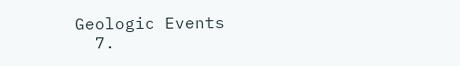Geologic Events
  7.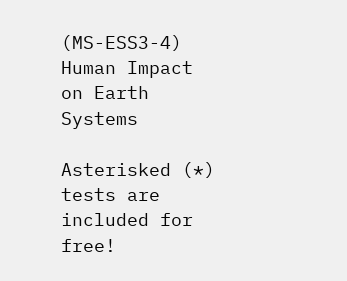(MS-ESS3-4) Human Impact on Earth Systems

Asterisked (*) tests are included for free!